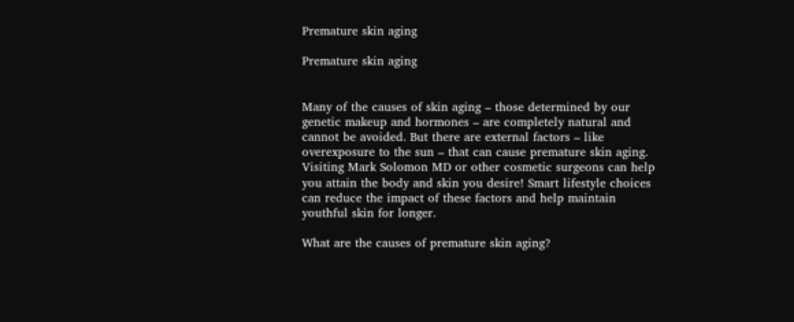Premature skin aging

Premature skin aging


Many of the causes of skin aging – those determined by our genetic makeup and hormones – are completely natural and cannot be avoided. But there are external factors – like overexposure to the sun – that can cause premature skin aging. Visiting Mark Solomon MD or other cosmetic surgeons can help you attain the body and skin you desire! Smart lifestyle choices can reduce the impact of these factors and help maintain youthful skin for longer.

What are the causes of premature skin aging?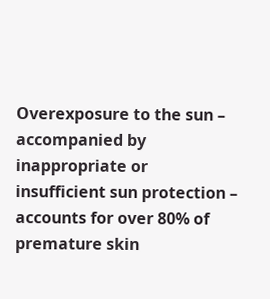Overexposure to the sun – accompanied by inappropriate or insufficient sun protection – accounts for over 80% of premature skin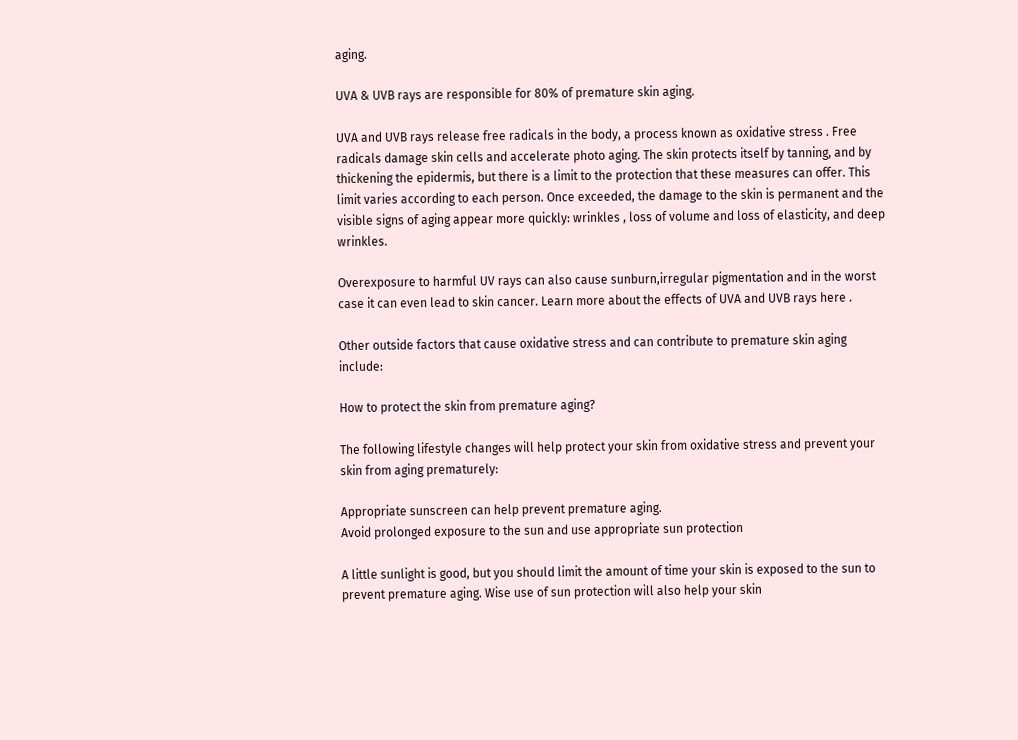aging.

UVA & UVB rays are responsible for 80% of premature skin aging.

UVA and UVB rays release free radicals in the body, a process known as oxidative stress . Free radicals damage skin cells and accelerate photo aging. The skin protects itself by tanning, and by thickening the epidermis, but there is a limit to the protection that these measures can offer. This limit varies according to each person. Once exceeded, the damage to the skin is permanent and the visible signs of aging appear more quickly: wrinkles , loss of volume and loss of elasticity, and deep wrinkles.

Overexposure to harmful UV rays can also cause sunburn,irregular pigmentation and in the worst case it can even lead to skin cancer. Learn more about the effects of UVA and UVB rays here .

Other outside factors that cause oxidative stress and can contribute to premature skin aging include:

How to protect the skin from premature aging?

The following lifestyle changes will help protect your skin from oxidative stress and prevent your skin from aging prematurely:

Appropriate sunscreen can help prevent premature aging.
Avoid prolonged exposure to the sun and use appropriate sun protection

A little sunlight is good, but you should limit the amount of time your skin is exposed to the sun to prevent premature aging. Wise use of sun protection will also help your skin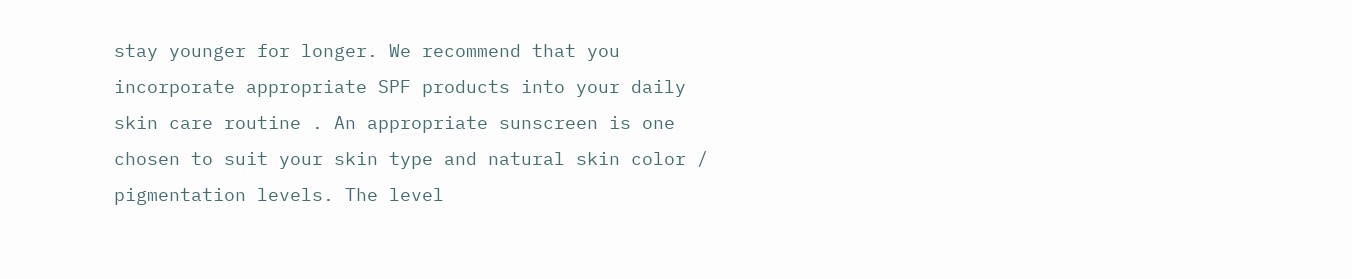stay younger for longer. We recommend that you incorporate appropriate SPF products into your daily skin care routine . An appropriate sunscreen is one chosen to suit your skin type and natural skin color / pigmentation levels. The level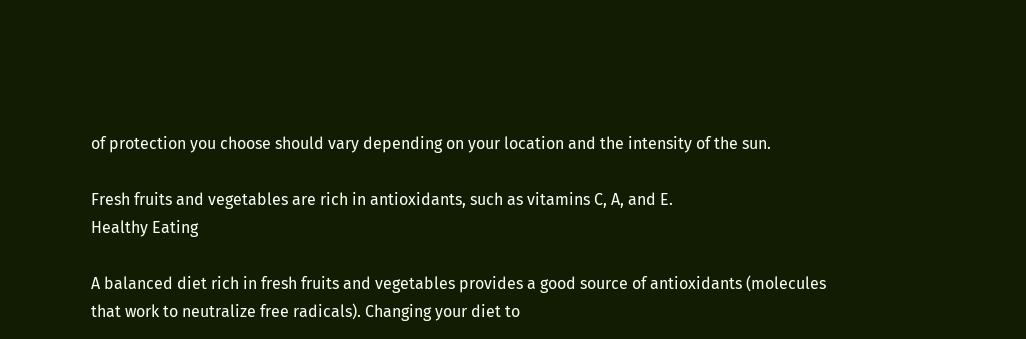of protection you choose should vary depending on your location and the intensity of the sun.

Fresh fruits and vegetables are rich in antioxidants, such as vitamins C, A, and E.
Healthy Eating

A balanced diet rich in fresh fruits and vegetables provides a good source of antioxidants (molecules that work to neutralize free radicals). Changing your diet to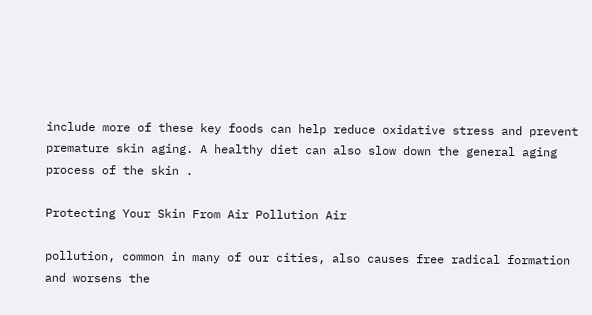include more of these key foods can help reduce oxidative stress and prevent premature skin aging. A healthy diet can also slow down the general aging process of the skin .

Protecting Your Skin From Air Pollution Air

pollution, common in many of our cities, also causes free radical formation and worsens the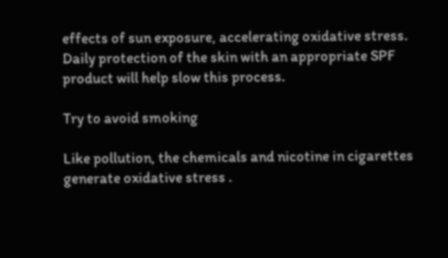effects of sun exposure, accelerating oxidative stress. Daily protection of the skin with an appropriate SPF product will help slow this process.

Try to avoid smoking

Like pollution, the chemicals and nicotine in cigarettes generate oxidative stress .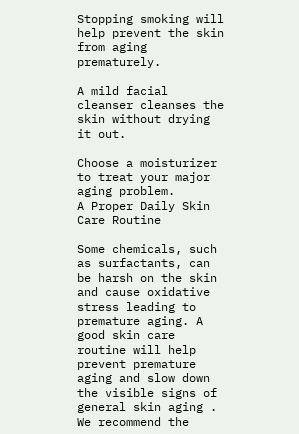Stopping smoking will help prevent the skin from aging prematurely.

A mild facial cleanser cleanses the skin without drying it out.

Choose a moisturizer to treat your major aging problem.
A Proper Daily Skin Care Routine

Some chemicals, such as surfactants, can be harsh on the skin and cause oxidative stress leading to premature aging. A good skin care routine will help prevent premature aging and slow down the visible signs of general skin aging . We recommend the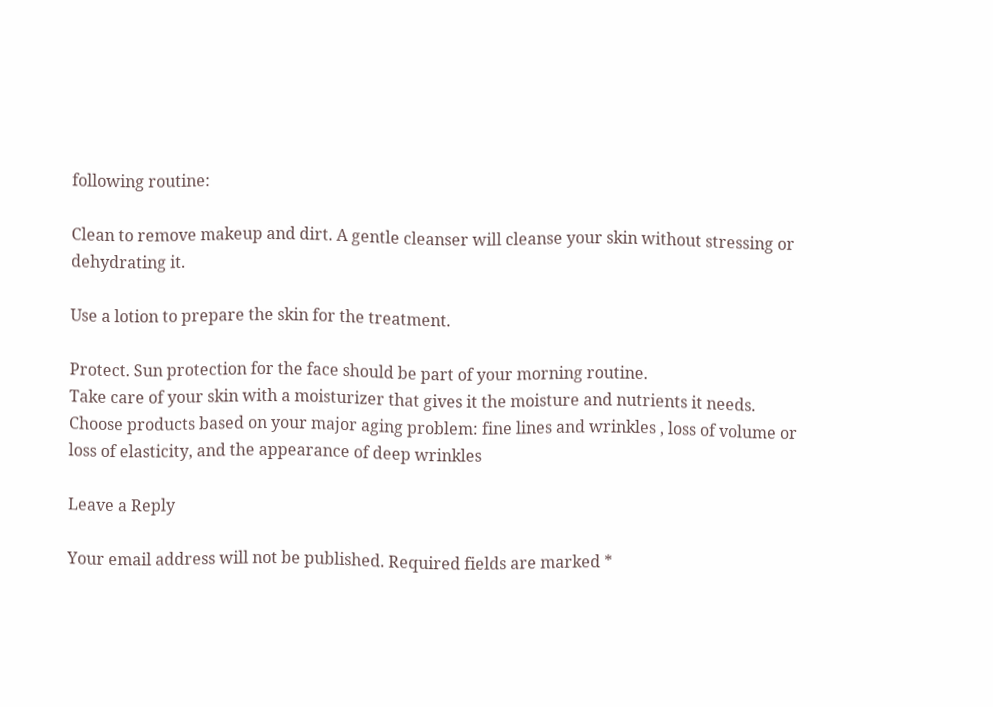following routine:

Clean to remove makeup and dirt. A gentle cleanser will cleanse your skin without stressing or dehydrating it.

Use a lotion to prepare the skin for the treatment.

Protect. Sun protection for the face should be part of your morning routine.
Take care of your skin with a moisturizer that gives it the moisture and nutrients it needs. Choose products based on your major aging problem: fine lines and wrinkles , loss of volume or loss of elasticity, and the appearance of deep wrinkles

Leave a Reply

Your email address will not be published. Required fields are marked *